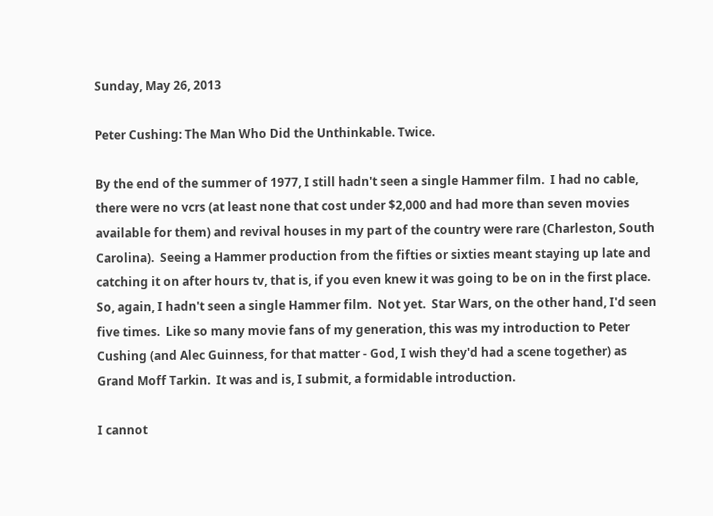Sunday, May 26, 2013

Peter Cushing: The Man Who Did the Unthinkable. Twice.

By the end of the summer of 1977, I still hadn't seen a single Hammer film.  I had no cable, there were no vcrs (at least none that cost under $2,000 and had more than seven movies available for them) and revival houses in my part of the country were rare (Charleston, South Carolina).  Seeing a Hammer production from the fifties or sixties meant staying up late and catching it on after hours tv, that is, if you even knew it was going to be on in the first place.  So, again, I hadn't seen a single Hammer film.  Not yet.  Star Wars, on the other hand, I'd seen five times.  Like so many movie fans of my generation, this was my introduction to Peter Cushing (and Alec Guinness, for that matter - God, I wish they'd had a scene together) as Grand Moff Tarkin.  It was and is, I submit, a formidable introduction.

I cannot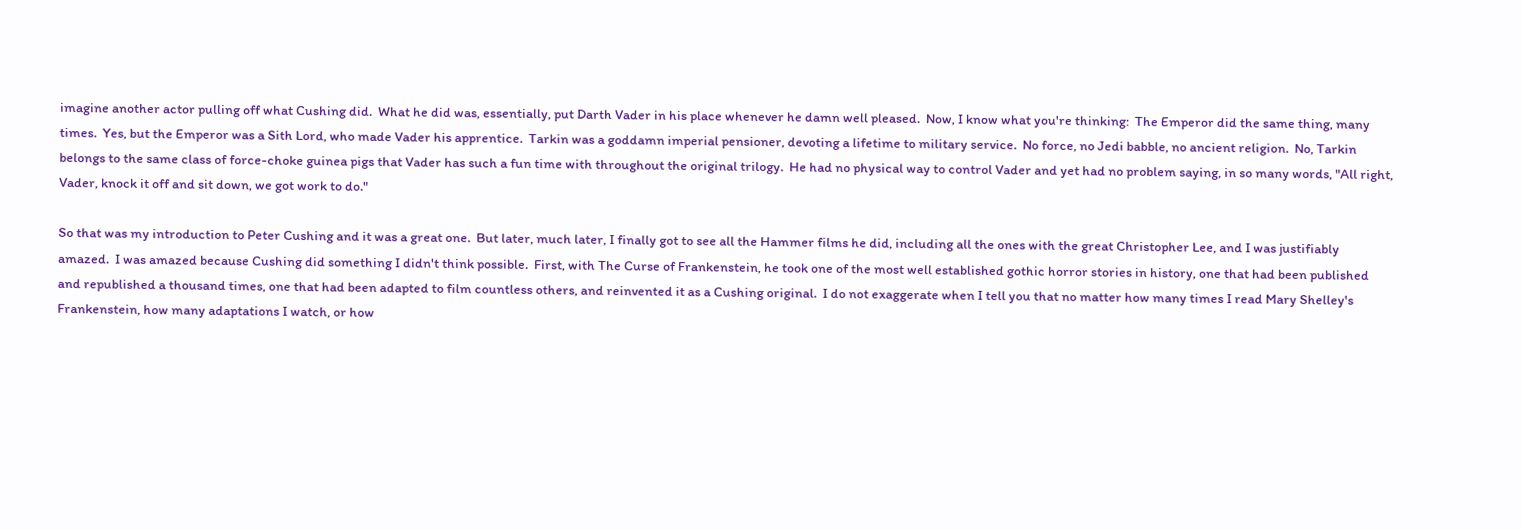imagine another actor pulling off what Cushing did.  What he did was, essentially, put Darth Vader in his place whenever he damn well pleased.  Now, I know what you're thinking:  The Emperor did the same thing, many times.  Yes, but the Emperor was a Sith Lord, who made Vader his apprentice.  Tarkin was a goddamn imperial pensioner, devoting a lifetime to military service.  No force, no Jedi babble, no ancient religion.  No, Tarkin belongs to the same class of force-choke guinea pigs that Vader has such a fun time with throughout the original trilogy.  He had no physical way to control Vader and yet had no problem saying, in so many words, "All right, Vader, knock it off and sit down, we got work to do."

So that was my introduction to Peter Cushing and it was a great one.  But later, much later, I finally got to see all the Hammer films he did, including all the ones with the great Christopher Lee, and I was justifiably amazed.  I was amazed because Cushing did something I didn't think possible.  First, with The Curse of Frankenstein, he took one of the most well established gothic horror stories in history, one that had been published and republished a thousand times, one that had been adapted to film countless others, and reinvented it as a Cushing original.  I do not exaggerate when I tell you that no matter how many times I read Mary Shelley's Frankenstein, how many adaptations I watch, or how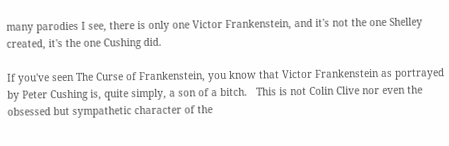many parodies I see, there is only one Victor Frankenstein, and it's not the one Shelley created, it's the one Cushing did.

If you've seen The Curse of Frankenstein, you know that Victor Frankenstein as portrayed by Peter Cushing is, quite simply, a son of a bitch.   This is not Colin Clive nor even the obsessed but sympathetic character of the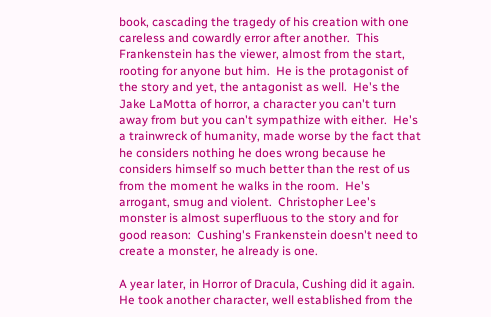book, cascading the tragedy of his creation with one careless and cowardly error after another.  This Frankenstein has the viewer, almost from the start, rooting for anyone but him.  He is the protagonist of the story and yet, the antagonist as well.  He's the Jake LaMotta of horror, a character you can't turn away from but you can't sympathize with either.  He's a trainwreck of humanity, made worse by the fact that he considers nothing he does wrong because he considers himself so much better than the rest of us from the moment he walks in the room.  He's arrogant, smug and violent.  Christopher Lee's monster is almost superfluous to the story and for good reason:  Cushing's Frankenstein doesn't need to create a monster, he already is one.

A year later, in Horror of Dracula, Cushing did it again.  He took another character, well established from the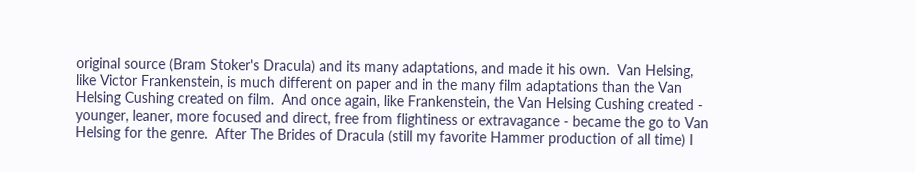original source (Bram Stoker's Dracula) and its many adaptations, and made it his own.  Van Helsing, like Victor Frankenstein, is much different on paper and in the many film adaptations than the Van Helsing Cushing created on film.  And once again, like Frankenstein, the Van Helsing Cushing created - younger, leaner, more focused and direct, free from flightiness or extravagance - became the go to Van Helsing for the genre.  After The Brides of Dracula (still my favorite Hammer production of all time) I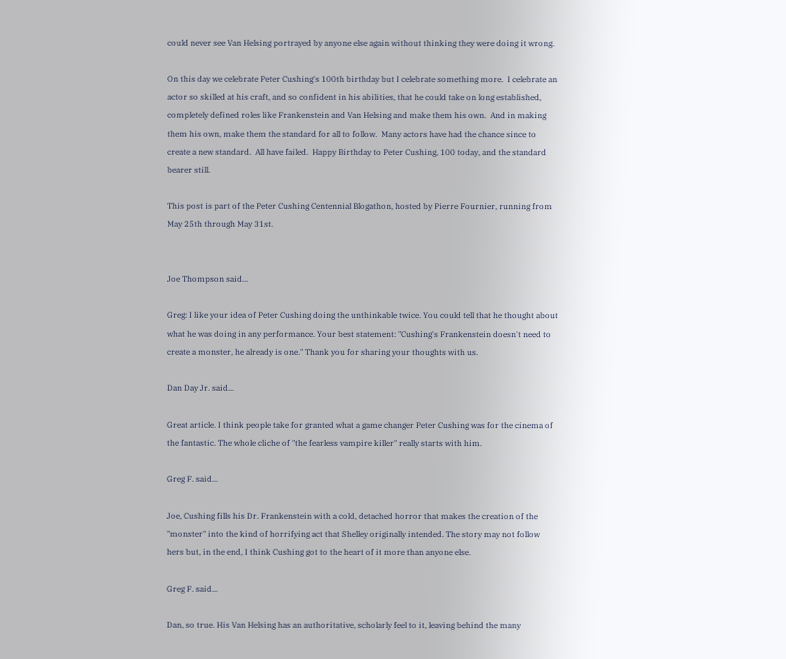could never see Van Helsing portrayed by anyone else again without thinking they were doing it wrong.

On this day we celebrate Peter Cushing's 100th birthday but I celebrate something more.  I celebrate an actor so skilled at his craft, and so confident in his abilities, that he could take on long established, completely defined roles like Frankenstein and Van Helsing and make them his own.  And in making them his own, make them the standard for all to follow.  Many actors have had the chance since to create a new standard.  All have failed.  Happy Birthday to Peter Cushing, 100 today, and the standard bearer still.

This post is part of the Peter Cushing Centennial Blogathon, hosted by Pierre Fournier, running from May 25th through May 31st.


Joe Thompson said...

Greg: I like your idea of Peter Cushing doing the unthinkable twice. You could tell that he thought about what he was doing in any performance. Your best statement: "Cushing's Frankenstein doesn't need to create a monster, he already is one." Thank you for sharing your thoughts with us.

Dan Day Jr. said...

Great article. I think people take for granted what a game changer Peter Cushing was for the cinema of the fantastic. The whole cliche of "the fearless vampire killer" really starts with him.

Greg F. said...

Joe, Cushing fills his Dr. Frankenstein with a cold, detached horror that makes the creation of the "monster" into the kind of horrifying act that Shelley originally intended. The story may not follow hers but, in the end, I think Cushing got to the heart of it more than anyone else.

Greg F. said...

Dan, so true. His Van Helsing has an authoritative, scholarly feel to it, leaving behind the many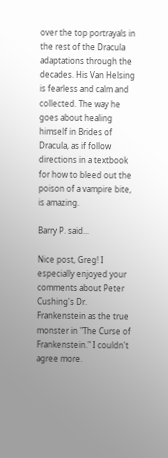over the top portrayals in the rest of the Dracula adaptations through the decades. His Van Helsing is fearless and calm and collected. The way he goes about healing himself in Brides of Dracula, as if follow directions in a textbook for how to bleed out the poison of a vampire bite, is amazing.

Barry P. said...

Nice post, Greg! I especially enjoyed your comments about Peter Cushing's Dr. Frankenstein as the true monster in "The Curse of Frankenstein." I couldn't agree more.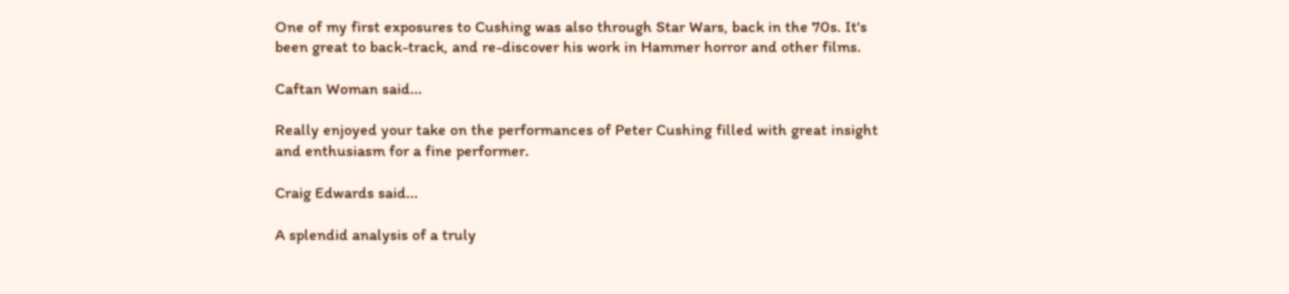One of my first exposures to Cushing was also through Star Wars, back in the 70s. It's been great to back-track, and re-discover his work in Hammer horror and other films.

Caftan Woman said...

Really enjoyed your take on the performances of Peter Cushing filled with great insight and enthusiasm for a fine performer.

Craig Edwards said...

A splendid analysis of a truly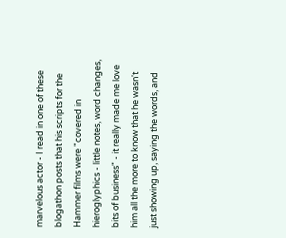marvelous actor - I read in one of these blogathon posts that his scripts for the Hammer films were "covered in hieroglyphics - little notes, word changes, bits of business" - it really made me love him all the more to know that he wasn't just showing up, saying the words, and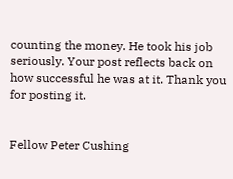counting the money. He took his job seriously. Your post reflects back on how successful he was at it. Thank you for posting it.


Fellow Peter Cushing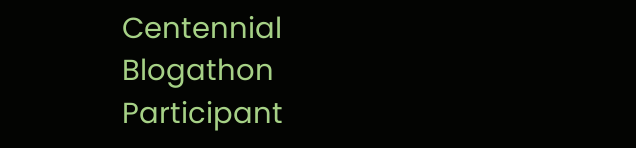Centennial Blogathon Participant